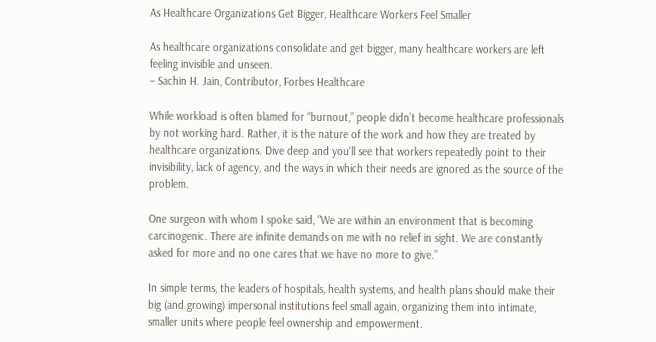As Healthcare Organizations Get Bigger, Healthcare Workers Feel Smaller

As healthcare organizations consolidate and get bigger, many healthcare workers are left feeling invisible and unseen.
– Sachin H. Jain, Contributor, Forbes Healthcare

While workload is often blamed for “burnout,” people didn’t become healthcare professionals by not working hard. Rather, it is the nature of the work and how they are treated by healthcare organizations. Dive deep and you’ll see that workers repeatedly point to their invisibility, lack of agency, and the ways in which their needs are ignored as the source of the problem.

One surgeon with whom I spoke said, “We are within an environment that is becoming carcinogenic. There are infinite demands on me with no relief in sight. We are constantly asked for more and no one cares that we have no more to give.”

In simple terms, the leaders of hospitals, health systems, and health plans should make their big (and growing) impersonal institutions feel small again, organizing them into intimate, smaller units where people feel ownership and empowerment.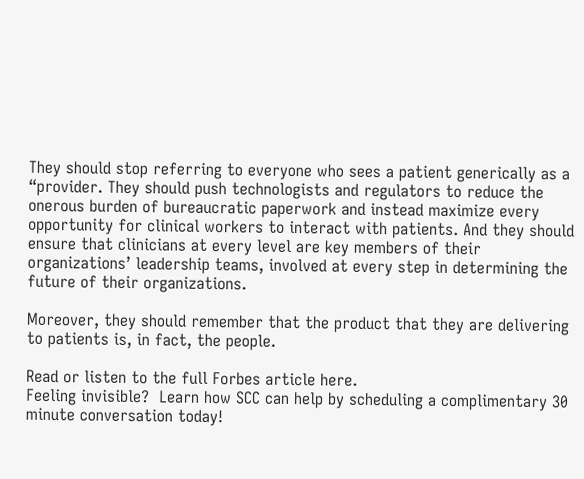They should stop referring to everyone who sees a patient generically as a “provider. They should push technologists and regulators to reduce the onerous burden of bureaucratic paperwork and instead maximize every opportunity for clinical workers to interact with patients. And they should ensure that clinicians at every level are key members of their organizations’ leadership teams, involved at every step in determining the future of their organizations.

Moreover, they should remember that the product that they are delivering to patients is, in fact, the people.

Read or listen to the full Forbes article here.
Feeling invisible?  Learn how SCC can help by scheduling a complimentary 30 minute conversation today!